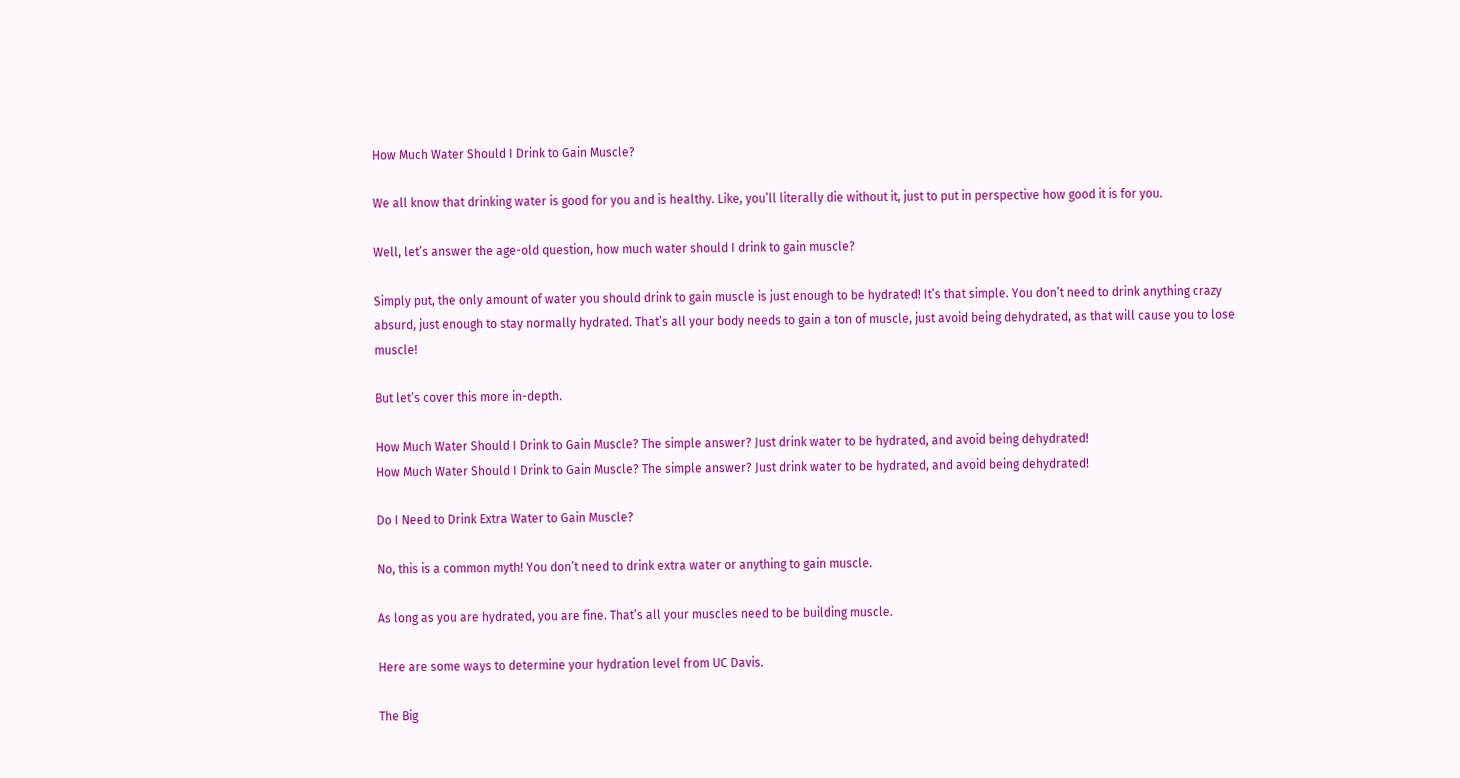How Much Water Should I Drink to Gain Muscle?

We all know that drinking water is good for you and is healthy. Like, you’ll literally die without it, just to put in perspective how good it is for you.

Well, let’s answer the age-old question, how much water should I drink to gain muscle?

Simply put, the only amount of water you should drink to gain muscle is just enough to be hydrated! It’s that simple. You don’t need to drink anything crazy absurd, just enough to stay normally hydrated. That’s all your body needs to gain a ton of muscle, just avoid being dehydrated, as that will cause you to lose muscle!

But let’s cover this more in-depth.

How Much Water Should I Drink to Gain Muscle? The simple answer? Just drink water to be hydrated, and avoid being dehydrated!
How Much Water Should I Drink to Gain Muscle? The simple answer? Just drink water to be hydrated, and avoid being dehydrated!

Do I Need to Drink Extra Water to Gain Muscle?

No, this is a common myth! You don’t need to drink extra water or anything to gain muscle.

As long as you are hydrated, you are fine. That’s all your muscles need to be building muscle.

Here are some ways to determine your hydration level from UC Davis.

The Big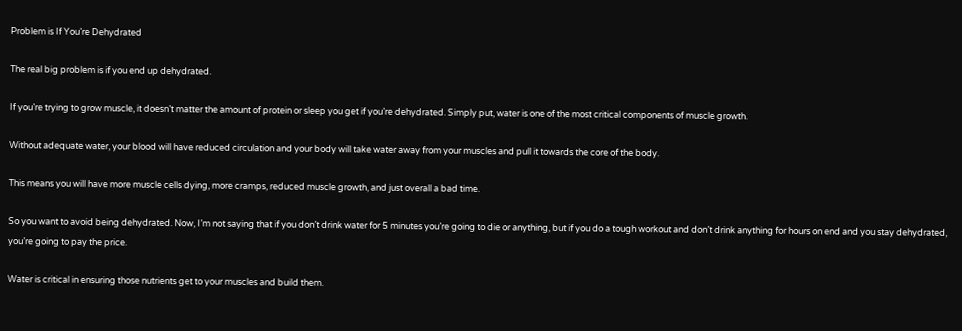Problem is If You’re Dehydrated

The real big problem is if you end up dehydrated.

If you’re trying to grow muscle, it doesn’t matter the amount of protein or sleep you get if you’re dehydrated. Simply put, water is one of the most critical components of muscle growth.

Without adequate water, your blood will have reduced circulation and your body will take water away from your muscles and pull it towards the core of the body.

This means you will have more muscle cells dying, more cramps, reduced muscle growth, and just overall a bad time.

So you want to avoid being dehydrated. Now, I’m not saying that if you don’t drink water for 5 minutes you’re going to die or anything, but if you do a tough workout and don’t drink anything for hours on end and you stay dehydrated, you’re going to pay the price.

Water is critical in ensuring those nutrients get to your muscles and build them.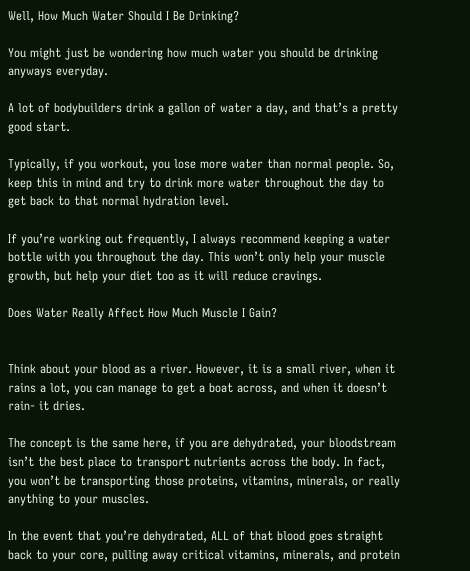Well, How Much Water Should I Be Drinking?

You might just be wondering how much water you should be drinking anyways everyday.

A lot of bodybuilders drink a gallon of water a day, and that’s a pretty good start.

Typically, if you workout, you lose more water than normal people. So, keep this in mind and try to drink more water throughout the day to get back to that normal hydration level.

If you’re working out frequently, I always recommend keeping a water bottle with you throughout the day. This won’t only help your muscle growth, but help your diet too as it will reduce cravings.

Does Water Really Affect How Much Muscle I Gain?


Think about your blood as a river. However, it is a small river, when it rains a lot, you can manage to get a boat across, and when it doesn’t rain- it dries.

The concept is the same here, if you are dehydrated, your bloodstream isn’t the best place to transport nutrients across the body. In fact, you won’t be transporting those proteins, vitamins, minerals, or really anything to your muscles.

In the event that you’re dehydrated, ALL of that blood goes straight back to your core, pulling away critical vitamins, minerals, and protein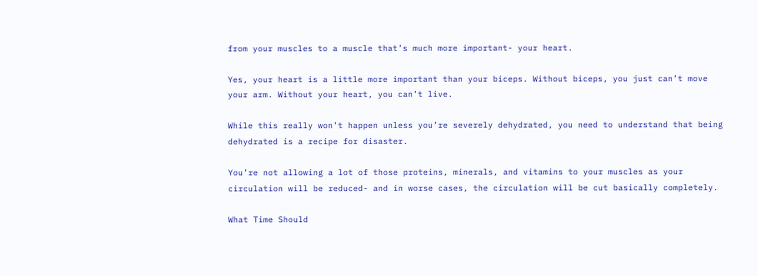from your muscles to a muscle that’s much more important- your heart.

Yes, your heart is a little more important than your biceps. Without biceps, you just can’t move your arm. Without your heart, you can’t live.

While this really won’t happen unless you’re severely dehydrated, you need to understand that being dehydrated is a recipe for disaster.

You’re not allowing a lot of those proteins, minerals, and vitamins to your muscles as your circulation will be reduced- and in worse cases, the circulation will be cut basically completely.

What Time Should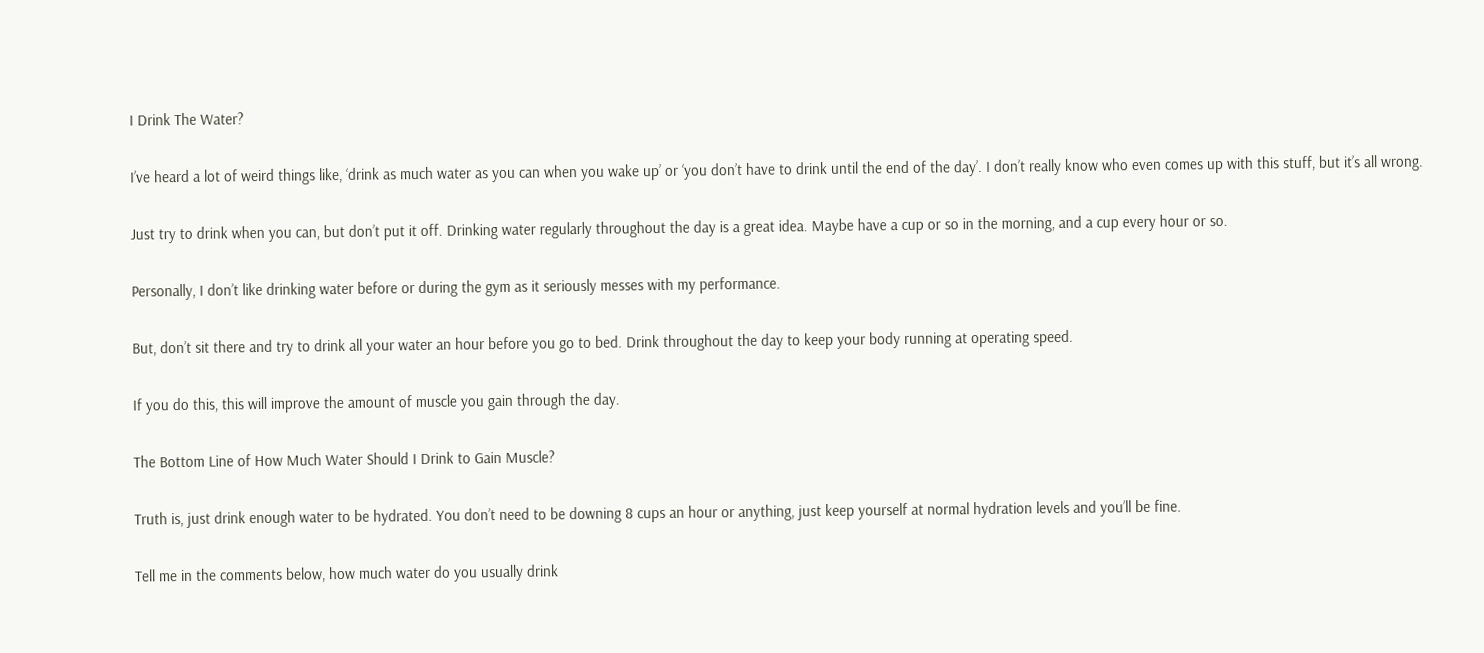I Drink The Water?

I’ve heard a lot of weird things like, ‘drink as much water as you can when you wake up’ or ‘you don’t have to drink until the end of the day’. I don’t really know who even comes up with this stuff, but it’s all wrong.

Just try to drink when you can, but don’t put it off. Drinking water regularly throughout the day is a great idea. Maybe have a cup or so in the morning, and a cup every hour or so.

Personally, I don’t like drinking water before or during the gym as it seriously messes with my performance.

But, don’t sit there and try to drink all your water an hour before you go to bed. Drink throughout the day to keep your body running at operating speed.

If you do this, this will improve the amount of muscle you gain through the day.

The Bottom Line of How Much Water Should I Drink to Gain Muscle?

Truth is, just drink enough water to be hydrated. You don’t need to be downing 8 cups an hour or anything, just keep yourself at normal hydration levels and you’ll be fine.

Tell me in the comments below, how much water do you usually drink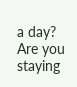a day? Are you staying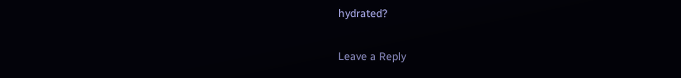hydrated?

Leave a Reply